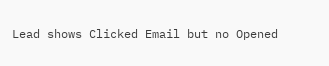Lead shows Clicked Email but no Opened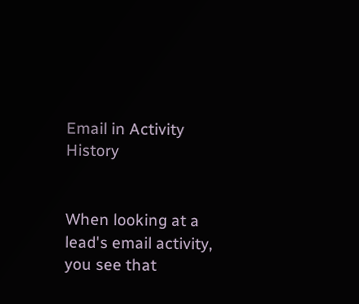Email in Activity History


When looking at a lead's email activity, you see that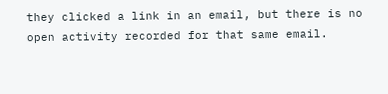they clicked a link in an email, but there is no open activity recorded for that same email.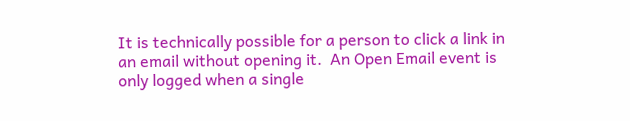It is technically possible for a person to click a link in an email without opening it.  An Open Email event is only logged when a single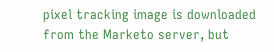pixel tracking image is downloaded from the Marketo server, but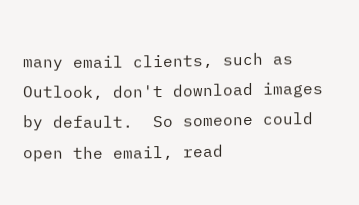many email clients, such as Outlook, don't download images by default.  So someone could open the email, read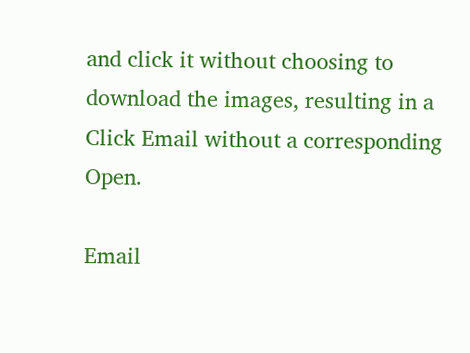and click it without choosing to download the images, resulting in a Click Email without a corresponding Open.

Email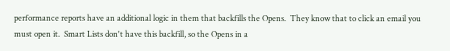performance reports have an additional logic in them that backfills the Opens.  They know that to click an email you must open it.  Smart Lists don't have this backfill, so the Opens in a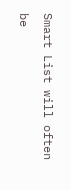Smart List will often be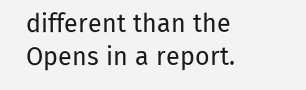different than the Opens in a report.